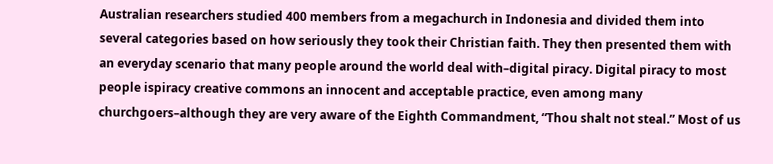Australian researchers studied 400 members from a megachurch in Indonesia and divided them into several categories based on how seriously they took their Christian faith. They then presented them with an everyday scenario that many people around the world deal with–digital piracy. Digital piracy to most people ispiracy creative commons an innocent and acceptable practice, even among many churchgoers–although they are very aware of the Eighth Commandment, “Thou shalt not steal.” Most of us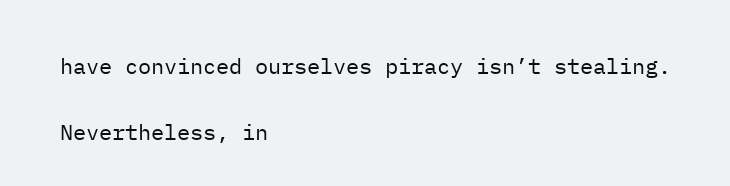have convinced ourselves piracy isn’t stealing.

Nevertheless, in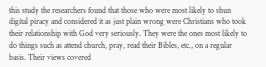this study the researchers found that those who were most likely to shun digital piracy and considered it as just plain wrong were Christians who took their relationship with God very seriously. They were the ones most likely to do things such as attend church, pray, read their Bibles, etc., on a regular basis. Their views covered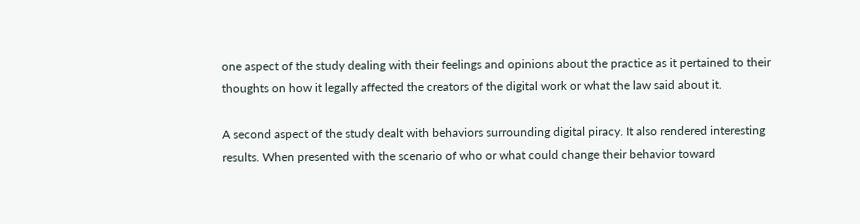one aspect of the study dealing with their feelings and opinions about the practice as it pertained to their thoughts on how it legally affected the creators of the digital work or what the law said about it.

A second aspect of the study dealt with behaviors surrounding digital piracy. It also rendered interesting results. When presented with the scenario of who or what could change their behavior toward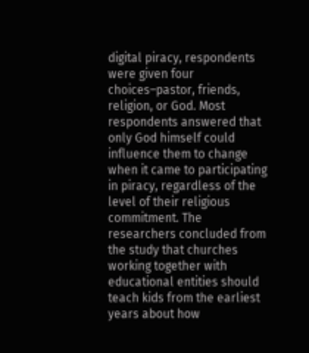digital piracy, respondents were given four choices–pastor, friends, religion, or God. Most respondents answered that only God himself could influence them to change when it came to participating in piracy, regardless of the level of their religious commitment. The researchers concluded from the study that churches working together with educational entities should teach kids from the earliest years about how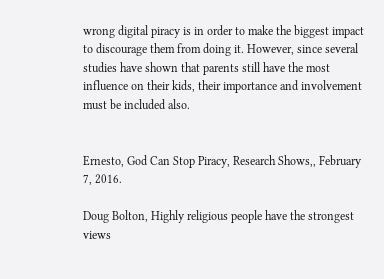wrong digital piracy is in order to make the biggest impact to discourage them from doing it. However, since several studies have shown that parents still have the most influence on their kids, their importance and involvement must be included also.


Ernesto, God Can Stop Piracy, Research Shows,, February 7, 2016.

Doug Bolton, Highly religious people have the strongest views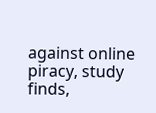against online piracy, study finds,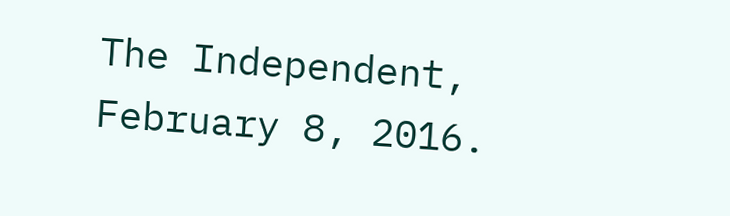The Independent, February 8, 2016.